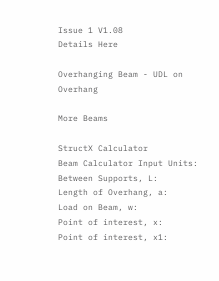Issue 1 V1.08
Details Here

Overhanging Beam - UDL on Overhang

More Beams

StructX Calculator
Beam Calculator Input Units:
Between Supports, L:
Length of Overhang, a:
Load on Beam, w:
Point of interest, x:
Point of interest, x1: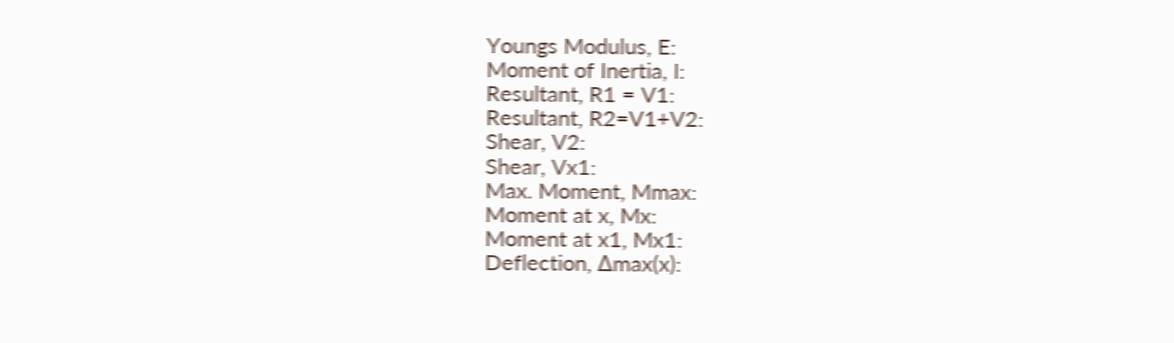Youngs Modulus, E:
Moment of Inertia, I:
Resultant, R1 = V1:
Resultant, R2=V1+V2:
Shear, V2:
Shear, Vx1:
Max. Moment, Mmax:
Moment at x, Mx:
Moment at x1, Mx1:
Deflection, ∆max(x):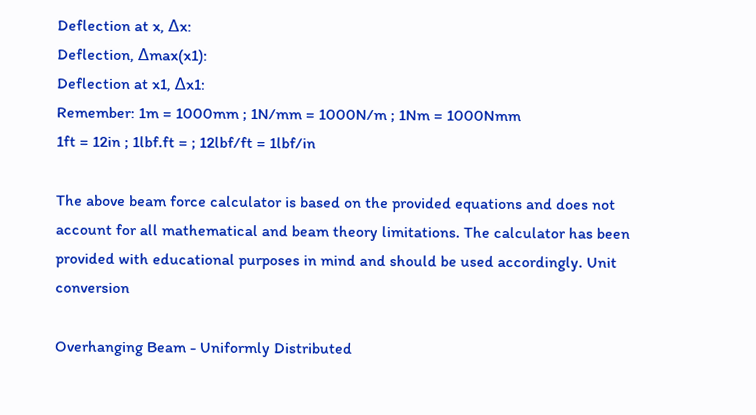Deflection at x, ∆x:
Deflection, ∆max(x1):
Deflection at x1, ∆x1:
Remember: 1m = 1000mm ; 1N/mm = 1000N/m ; 1Nm = 1000Nmm
1ft = 12in ; 1lbf.ft = ; 12lbf/ft = 1lbf/in

The above beam force calculator is based on the provided equations and does not account for all mathematical and beam theory limitations. The calculator has been provided with educational purposes in mind and should be used accordingly. Unit conversion

Overhanging Beam - Uniformly Distributed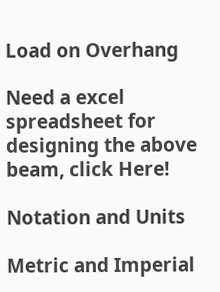Load on Overhang

Need a excel spreadsheet for designing the above beam, click Here!

Notation and Units

Metric and Imperial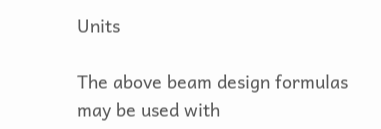Units

The above beam design formulas may be used with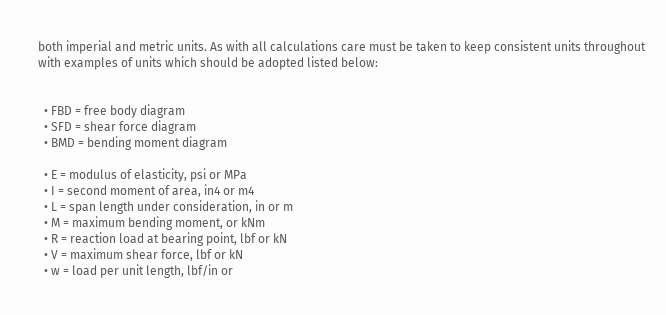both imperial and metric units. As with all calculations care must be taken to keep consistent units throughout with examples of units which should be adopted listed below:


  • FBD = free body diagram
  • SFD = shear force diagram
  • BMD = bending moment diagram

  • E = modulus of elasticity, psi or MPa
  • I = second moment of area, in4 or m4
  • L = span length under consideration, in or m
  • M = maximum bending moment, or kNm
  • R = reaction load at bearing point, lbf or kN
  • V = maximum shear force, lbf or kN
  • w = load per unit length, lbf/in or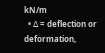kN/m
  • ∆ = deflection or deformation,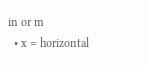in or m
  • x = horizontal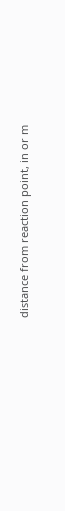distance from reaction point, in or m